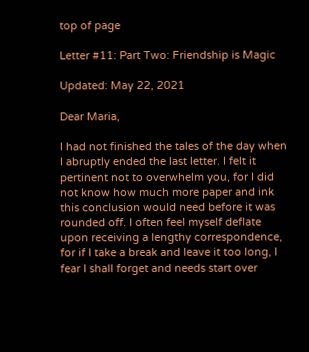top of page

Letter #11: Part Two: Friendship is Magic

Updated: May 22, 2021

Dear Maria,

I had not finished the tales of the day when I abruptly ended the last letter. I felt it pertinent not to overwhelm you, for I did not know how much more paper and ink this conclusion would need before it was rounded off. I often feel myself deflate upon receiving a lengthy correspondence, for if I take a break and leave it too long, I fear I shall forget and needs start over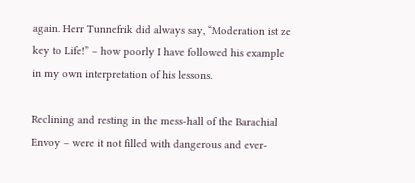again. Herr Tunnefrik did always say, “Moderation ist ze key to Life!” – how poorly I have followed his example in my own interpretation of his lessons.

Reclining and resting in the mess-hall of the Barachial Envoy – were it not filled with dangerous and ever-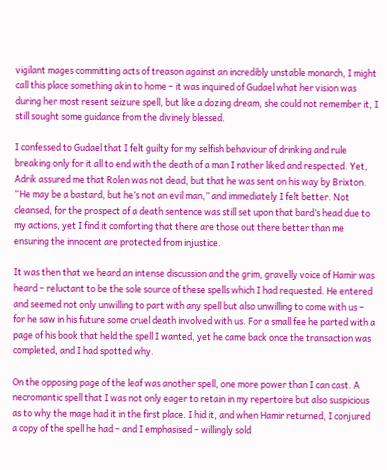vigilant mages committing acts of treason against an incredibly unstable monarch, I might call this place something akin to home – it was inquired of Gudael what her vision was during her most resent seizure spell, but like a dozing dream, she could not remember it, I still sought some guidance from the divinely blessed.

I confessed to Gudael that I felt guilty for my selfish behaviour of drinking and rule breaking only for it all to end with the death of a man I rather liked and respected. Yet, Adrik assured me that Rolen was not dead, but that he was sent on his way by Brixton. “He may be a bastard, but he’s not an evil man,” and immediately I felt better. Not cleansed, for the prospect of a death sentence was still set upon that bard’s head due to my actions, yet I find it comforting that there are those out there better than me ensuring the innocent are protected from injustice.

It was then that we heard an intense discussion and the grim, gravelly voice of Hamir was heard – reluctant to be the sole source of these spells which I had requested. He entered and seemed not only unwilling to part with any spell but also unwilling to come with us – for he saw in his future some cruel death involved with us. For a small fee he parted with a page of his book that held the spell I wanted, yet he came back once the transaction was completed, and I had spotted why.

On the opposing page of the leaf was another spell, one more power than I can cast. A necromantic spell that I was not only eager to retain in my repertoire but also suspicious as to why the mage had it in the first place. I hid it, and when Hamir returned, I conjured a copy of the spell he had – and I emphasised – willingly sold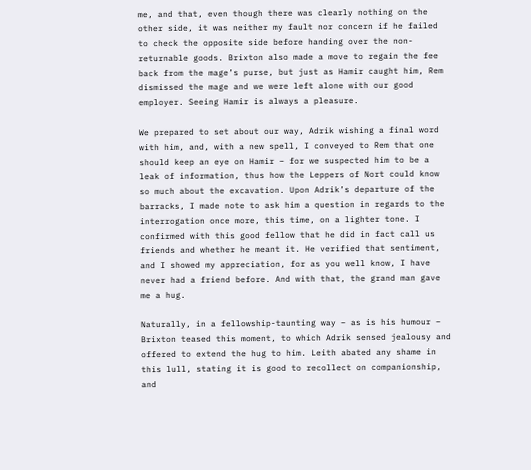me, and that, even though there was clearly nothing on the other side, it was neither my fault nor concern if he failed to check the opposite side before handing over the non-returnable goods. Brixton also made a move to regain the fee back from the mage’s purse, but just as Hamir caught him, Rem dismissed the mage and we were left alone with our good employer. Seeing Hamir is always a pleasure.

We prepared to set about our way, Adrik wishing a final word with him, and, with a new spell, I conveyed to Rem that one should keep an eye on Hamir – for we suspected him to be a leak of information, thus how the Leppers of Nort could know so much about the excavation. Upon Adrik’s departure of the barracks, I made note to ask him a question in regards to the interrogation once more, this time, on a lighter tone. I confirmed with this good fellow that he did in fact call us friends and whether he meant it. He verified that sentiment, and I showed my appreciation, for as you well know, I have never had a friend before. And with that, the grand man gave me a hug.

Naturally, in a fellowship-taunting way – as is his humour – Brixton teased this moment, to which Adrik sensed jealousy and offered to extend the hug to him. Leith abated any shame in this lull, stating it is good to recollect on companionship, and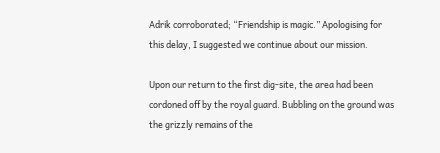Adrik corroborated; “Friendship is magic.” Apologising for this delay, I suggested we continue about our mission.

Upon our return to the first dig-site, the area had been cordoned off by the royal guard. Bubbling on the ground was the grizzly remains of the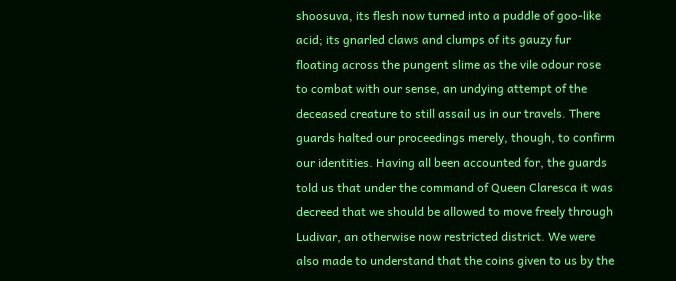shoosuva, its flesh now turned into a puddle of goo-like acid; its gnarled claws and clumps of its gauzy fur floating across the pungent slime as the vile odour rose to combat with our sense, an undying attempt of the deceased creature to still assail us in our travels. There guards halted our proceedings merely, though, to confirm our identities. Having all been accounted for, the guards told us that under the command of Queen Claresca it was decreed that we should be allowed to move freely through Ludivar, an otherwise now restricted district. We were also made to understand that the coins given to us by the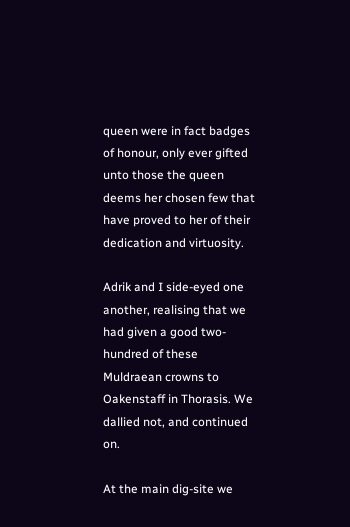queen were in fact badges of honour, only ever gifted unto those the queen deems her chosen few that have proved to her of their dedication and virtuosity.

Adrik and I side-eyed one another, realising that we had given a good two-hundred of these Muldraean crowns to Oakenstaff in Thorasis. We dallied not, and continued on.

At the main dig-site we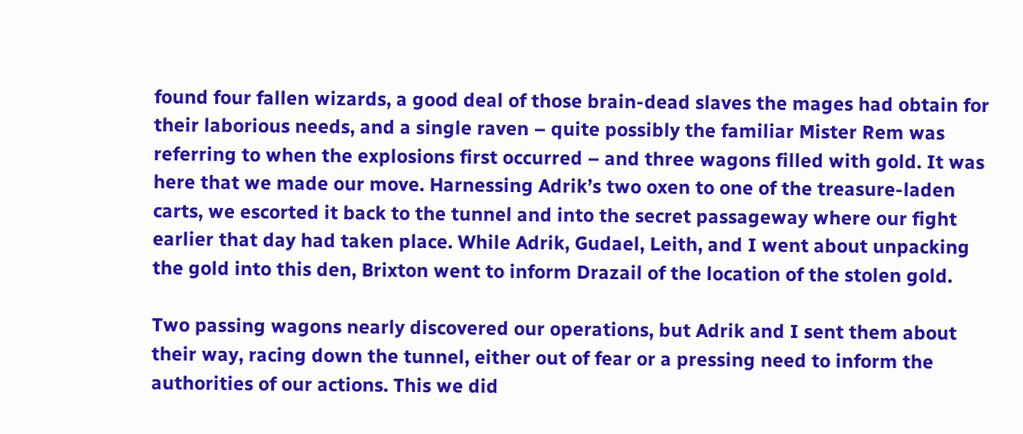found four fallen wizards, a good deal of those brain-dead slaves the mages had obtain for their laborious needs, and a single raven – quite possibly the familiar Mister Rem was referring to when the explosions first occurred – and three wagons filled with gold. It was here that we made our move. Harnessing Adrik’s two oxen to one of the treasure-laden carts, we escorted it back to the tunnel and into the secret passageway where our fight earlier that day had taken place. While Adrik, Gudael, Leith, and I went about unpacking the gold into this den, Brixton went to inform Drazail of the location of the stolen gold.

Two passing wagons nearly discovered our operations, but Adrik and I sent them about their way, racing down the tunnel, either out of fear or a pressing need to inform the authorities of our actions. This we did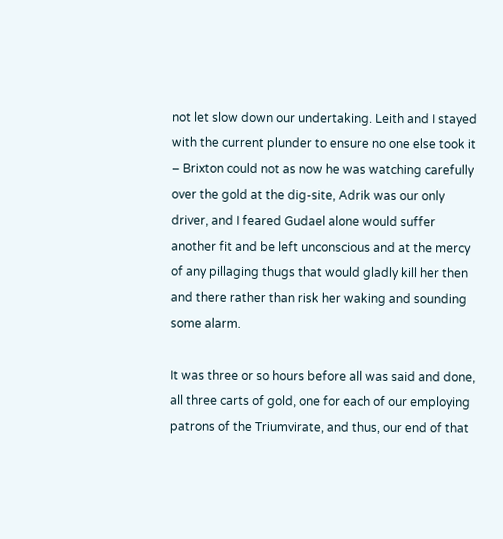not let slow down our undertaking. Leith and I stayed with the current plunder to ensure no one else took it – Brixton could not as now he was watching carefully over the gold at the dig-site, Adrik was our only driver, and I feared Gudael alone would suffer another fit and be left unconscious and at the mercy of any pillaging thugs that would gladly kill her then and there rather than risk her waking and sounding some alarm.

It was three or so hours before all was said and done, all three carts of gold, one for each of our employing patrons of the Triumvirate, and thus, our end of that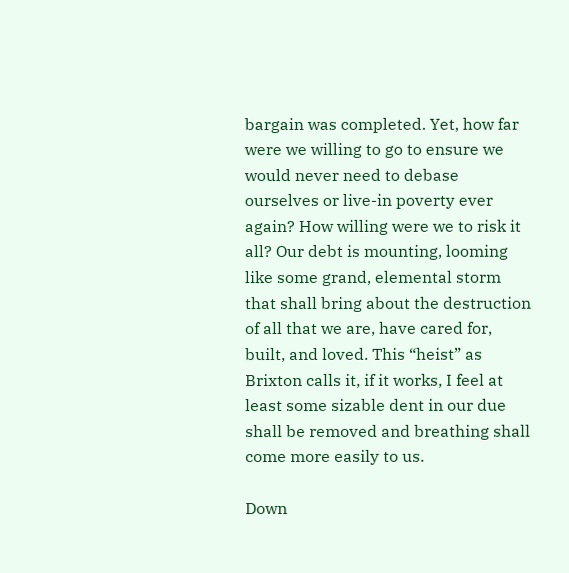bargain was completed. Yet, how far were we willing to go to ensure we would never need to debase ourselves or live-in poverty ever again? How willing were we to risk it all? Our debt is mounting, looming like some grand, elemental storm that shall bring about the destruction of all that we are, have cared for, built, and loved. This “heist” as Brixton calls it, if it works, I feel at least some sizable dent in our due shall be removed and breathing shall come more easily to us.

Down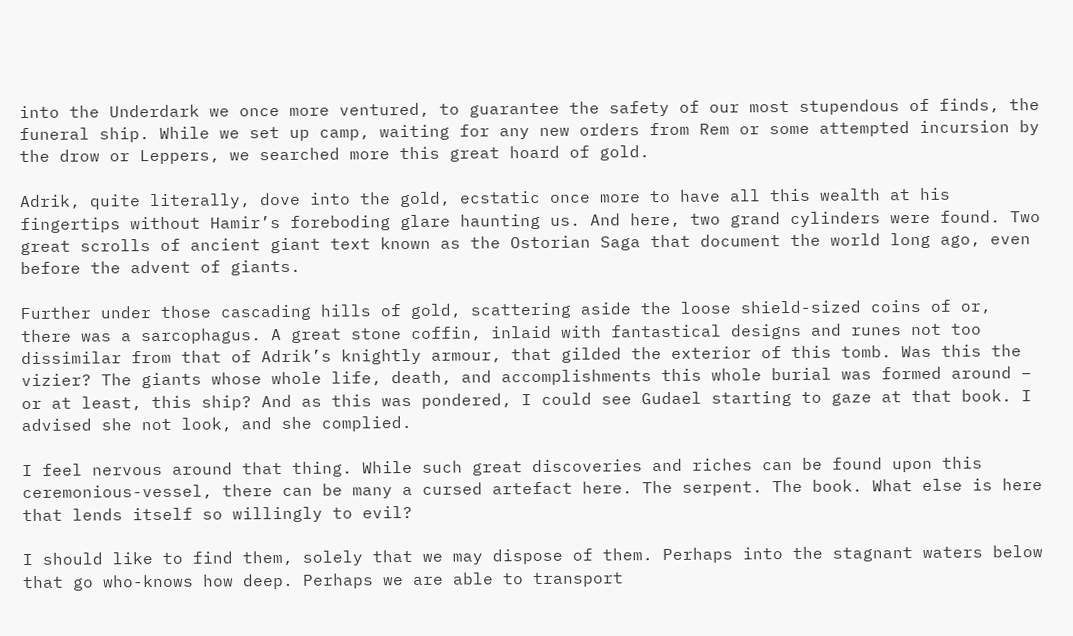into the Underdark we once more ventured, to guarantee the safety of our most stupendous of finds, the funeral ship. While we set up camp, waiting for any new orders from Rem or some attempted incursion by the drow or Leppers, we searched more this great hoard of gold.

Adrik, quite literally, dove into the gold, ecstatic once more to have all this wealth at his fingertips without Hamir’s foreboding glare haunting us. And here, two grand cylinders were found. Two great scrolls of ancient giant text known as the Ostorian Saga that document the world long ago, even before the advent of giants.

Further under those cascading hills of gold, scattering aside the loose shield-sized coins of or, there was a sarcophagus. A great stone coffin, inlaid with fantastical designs and runes not too dissimilar from that of Adrik’s knightly armour, that gilded the exterior of this tomb. Was this the vizier? The giants whose whole life, death, and accomplishments this whole burial was formed around – or at least, this ship? And as this was pondered, I could see Gudael starting to gaze at that book. I advised she not look, and she complied.

I feel nervous around that thing. While such great discoveries and riches can be found upon this ceremonious-vessel, there can be many a cursed artefact here. The serpent. The book. What else is here that lends itself so willingly to evil?

I should like to find them, solely that we may dispose of them. Perhaps into the stagnant waters below that go who-knows how deep. Perhaps we are able to transport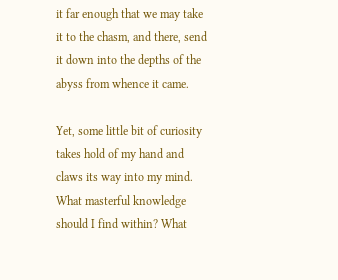it far enough that we may take it to the chasm, and there, send it down into the depths of the abyss from whence it came.

Yet, some little bit of curiosity takes hold of my hand and claws its way into my mind. What masterful knowledge should I find within? What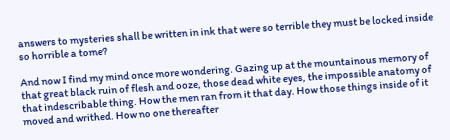answers to mysteries shall be written in ink that were so terrible they must be locked inside so horrible a tome?

And now I find my mind once more wondering. Gazing up at the mountainous memory of that great black ruin of flesh and ooze, those dead white eyes, the impossible anatomy of that indescribable thing. How the men ran from it that day. How those things inside of it moved and writhed. How no one thereafter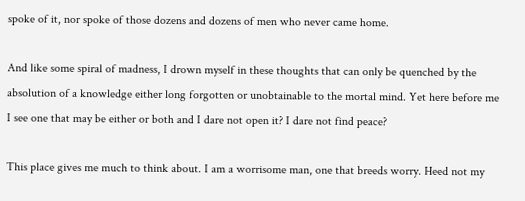spoke of it, nor spoke of those dozens and dozens of men who never came home.

And like some spiral of madness, I drown myself in these thoughts that can only be quenched by the absolution of a knowledge either long forgotten or unobtainable to the mortal mind. Yet here before me I see one that may be either or both and I dare not open it? I dare not find peace?

This place gives me much to think about. I am a worrisome man, one that breeds worry. Heed not my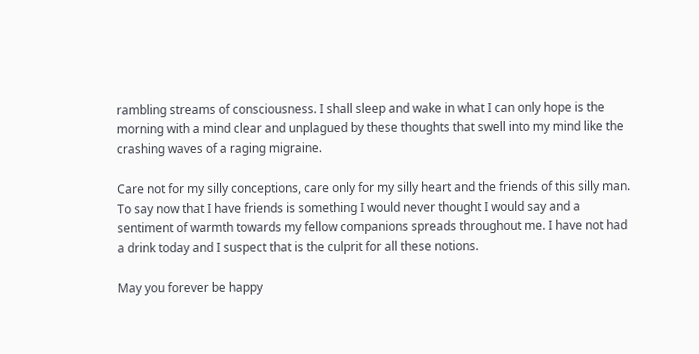rambling streams of consciousness. I shall sleep and wake in what I can only hope is the morning with a mind clear and unplagued by these thoughts that swell into my mind like the crashing waves of a raging migraine.

Care not for my silly conceptions, care only for my silly heart and the friends of this silly man. To say now that I have friends is something I would never thought I would say and a sentiment of warmth towards my fellow companions spreads throughout me. I have not had a drink today and I suspect that is the culprit for all these notions.

May you forever be happy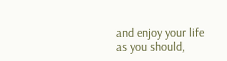and enjoy your life as you should,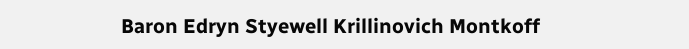Baron Edryn Styewell Krillinovich Montkoff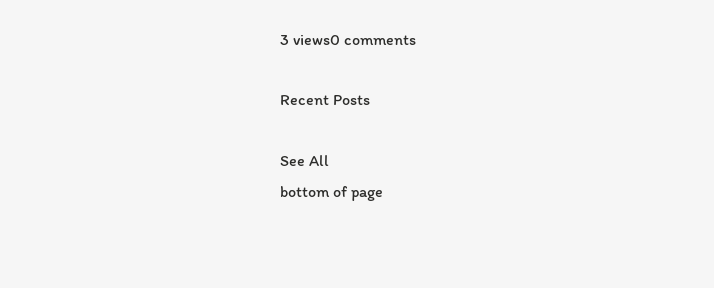3 views0 comments

Recent Posts

See All
bottom of page